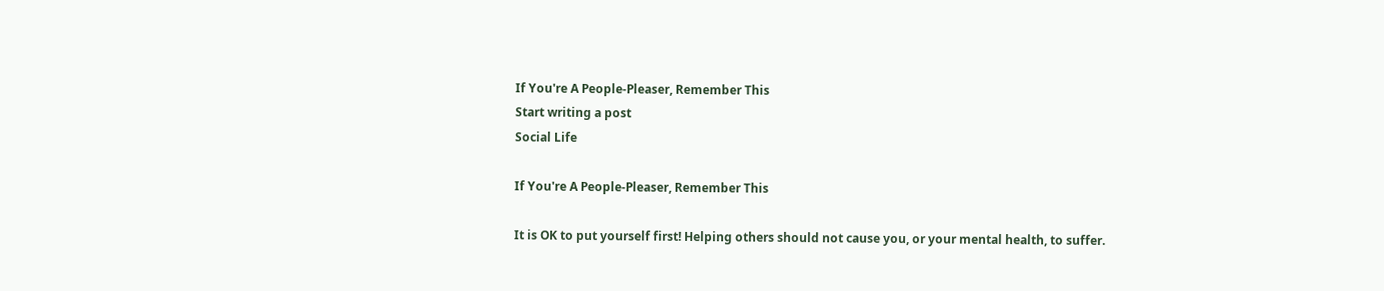If You're A People-Pleaser, Remember This
Start writing a post
Social Life

If You're A People-Pleaser, Remember This

It is OK to put yourself first! Helping others should not cause you, or your mental health, to suffer.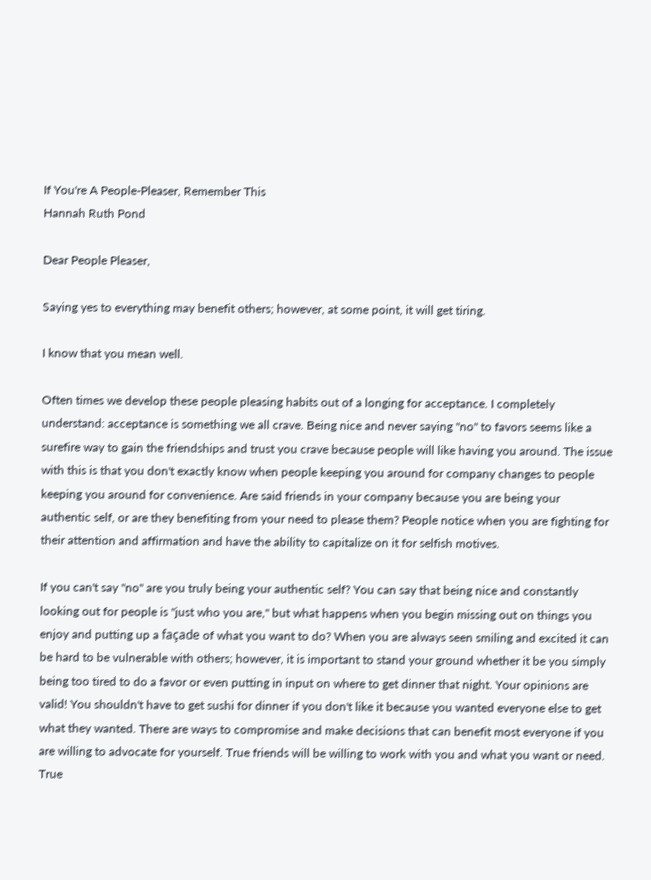If You're A People-Pleaser, Remember This
Hannah Ruth Pond

Dear People Pleaser,

Saying yes to everything may benefit others; however, at some point, it will get tiring.

I know that you mean well.

Often times we develop these people pleasing habits out of a longing for acceptance. I completely understand: acceptance is something we all crave. Being nice and never saying "no" to favors seems like a surefire way to gain the friendships and trust you crave because people will like having you around. The issue with this is that you don't exactly know when people keeping you around for company changes to people keeping you around for convenience. Are said friends in your company because you are being your authentic self, or are they benefiting from your need to please them? People notice when you are fighting for their attention and affirmation and have the ability to capitalize on it for selfish motives.

If you can't say "no" are you truly being your authentic self? You can say that being nice and constantly looking out for people is "just who you are," but what happens when you begin missing out on things you enjoy and putting up a façade of what you want to do? When you are always seen smiling and excited it can be hard to be vulnerable with others; however, it is important to stand your ground whether it be you simply being too tired to do a favor or even putting in input on where to get dinner that night. Your opinions are valid! You shouldn't have to get sushi for dinner if you don't like it because you wanted everyone else to get what they wanted. There are ways to compromise and make decisions that can benefit most everyone if you are willing to advocate for yourself. True friends will be willing to work with you and what you want or need. True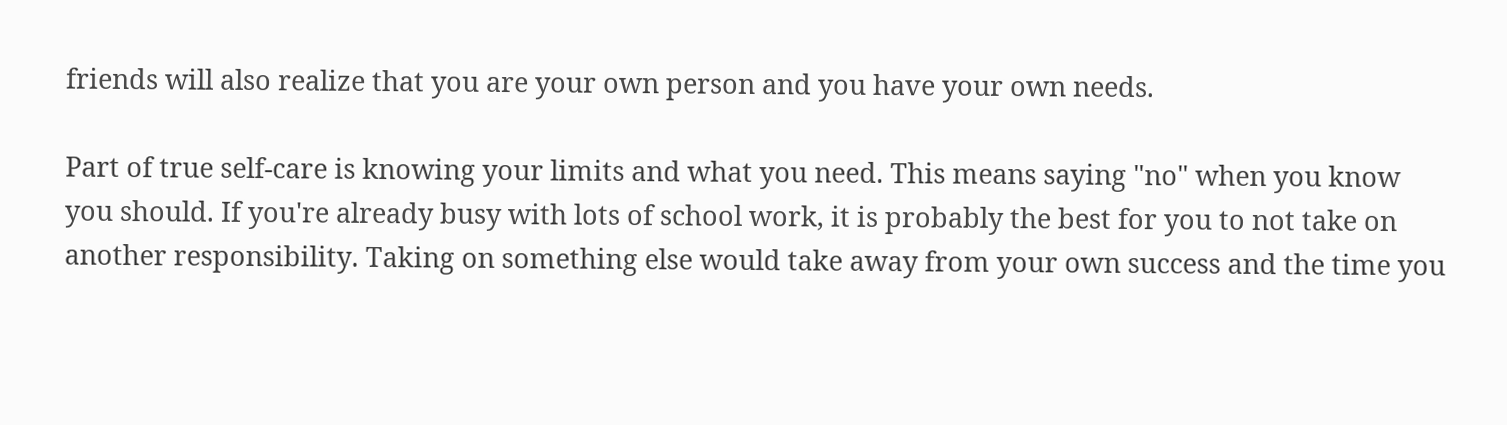friends will also realize that you are your own person and you have your own needs.

Part of true self-care is knowing your limits and what you need. This means saying "no" when you know you should. If you're already busy with lots of school work, it is probably the best for you to not take on another responsibility. Taking on something else would take away from your own success and the time you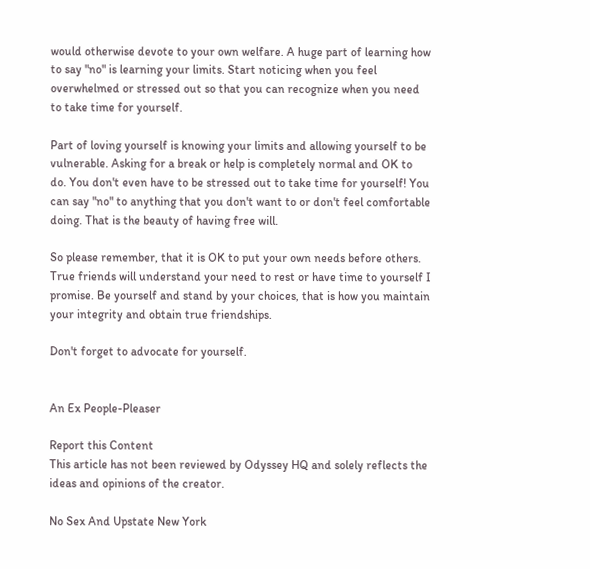would otherwise devote to your own welfare. A huge part of learning how to say "no" is learning your limits. Start noticing when you feel overwhelmed or stressed out so that you can recognize when you need to take time for yourself.

Part of loving yourself is knowing your limits and allowing yourself to be vulnerable. Asking for a break or help is completely normal and OK to do. You don't even have to be stressed out to take time for yourself! You can say "no" to anything that you don't want to or don't feel comfortable doing. That is the beauty of having free will.

So please remember, that it is OK to put your own needs before others. True friends will understand your need to rest or have time to yourself I promise. Be yourself and stand by your choices, that is how you maintain your integrity and obtain true friendships.

Don't forget to advocate for yourself.


An Ex People-Pleaser

Report this Content
This article has not been reviewed by Odyssey HQ and solely reflects the ideas and opinions of the creator.

No Sex And Upstate New York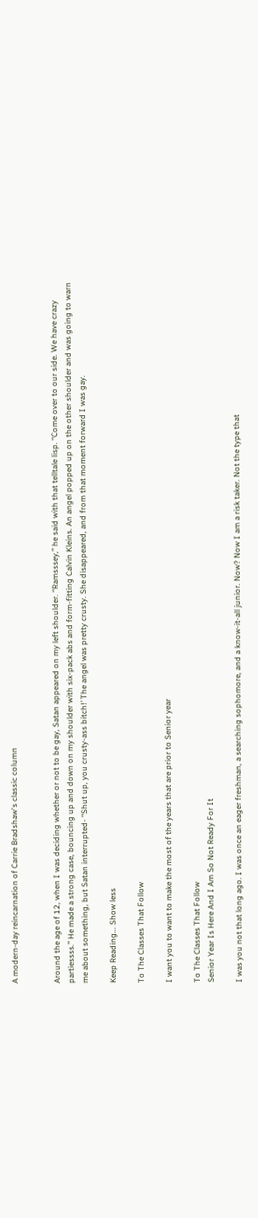A modern-day reincarnation of Carrie Bradshaw's classic column


Around the age of 12, when I was deciding whether or not to be gay, Satan appeared on my left shoulder. “Ramsssey,” he said with that telltale lisp. “Come over to our side. We have crazy partiessss.” He made a strong case, bouncing up and down on my shoulder with six-pack abs and form-fitting Calvin Kleins. An angel popped up on the other shoulder and was going to warn me about something, but Satan interrupted- “Shut up, you crusty-ass bitch!’ The angel was pretty crusty. She disappeared, and from that moment forward I was gay.

Keep Reading... Show less

To The Classes That Follow

I want you to want to make the most of the years that are prior to Senior year

To The Classes That Follow
Senior Year Is Here And I Am So Not Ready For It

I was you not that long ago. I was once an eager freshman, a searching sophomore, and a know-it-all junior. Now? Now I am a risk taker. Not the type that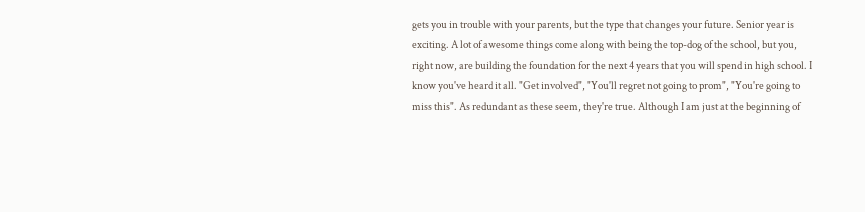gets you in trouble with your parents, but the type that changes your future. Senior year is exciting. A lot of awesome things come along with being the top-dog of the school, but you, right now, are building the foundation for the next 4 years that you will spend in high school. I know you've heard it all. "Get involved", "You'll regret not going to prom", "You're going to miss this". As redundant as these seem, they're true. Although I am just at the beginning of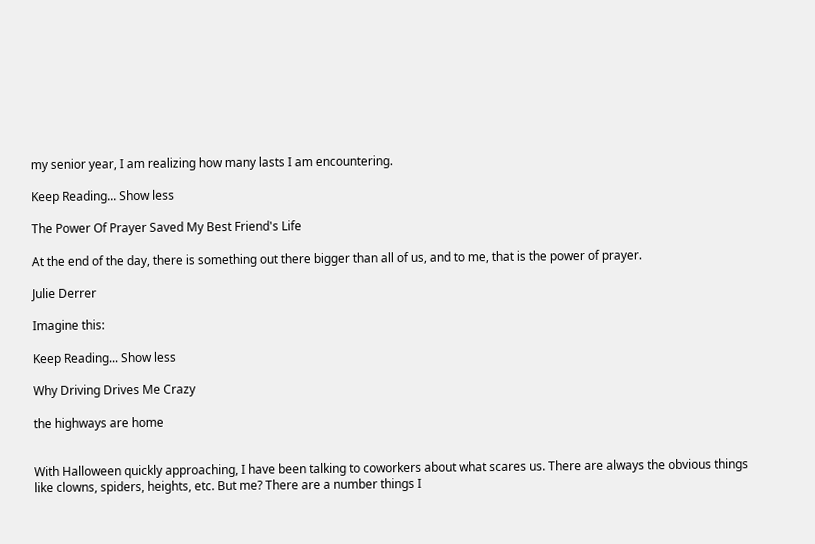my senior year, I am realizing how many lasts I am encountering.

Keep Reading... Show less

The Power Of Prayer Saved My Best Friend's Life

At the end of the day, there is something out there bigger than all of us, and to me, that is the power of prayer.

Julie Derrer

Imagine this:

Keep Reading... Show less

Why Driving Drives Me Crazy

the highways are home


With Halloween quickly approaching, I have been talking to coworkers about what scares us. There are always the obvious things like clowns, spiders, heights, etc. But me? There are a number things I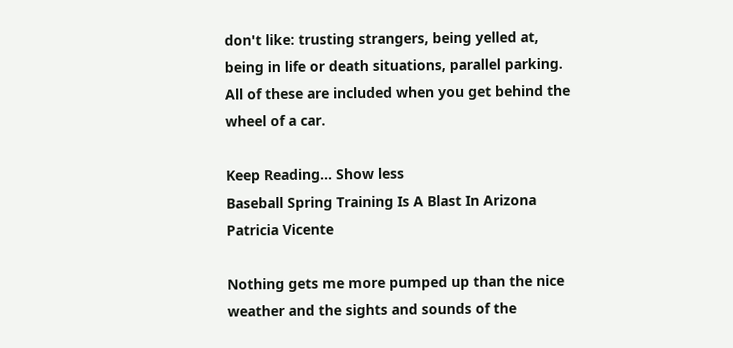don't like: trusting strangers, being yelled at, being in life or death situations, parallel parking. All of these are included when you get behind the wheel of a car.

Keep Reading... Show less
Baseball Spring Training Is A Blast In Arizona
Patricia Vicente

Nothing gets me more pumped up than the nice weather and the sights and sounds of the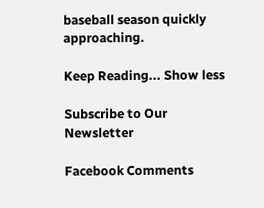baseball season quickly approaching.

Keep Reading... Show less

Subscribe to Our Newsletter

Facebook Comments